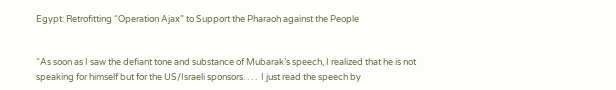Egypt: Retrofitting “Operation Ajax” to Support the Pharaoh against the People


“As soon as I saw the defiant tone and substance of Mubarak’s speech, I realized that he is not speaking for himself but for the US/Israeli sponsors. . . .  I just read the speech by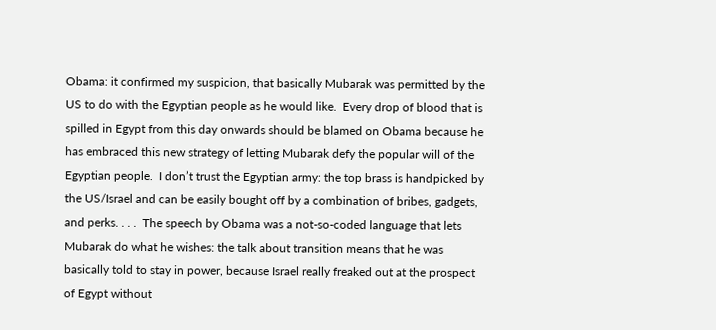Obama: it confirmed my suspicion, that basically Mubarak was permitted by the US to do with the Egyptian people as he would like.  Every drop of blood that is spilled in Egypt from this day onwards should be blamed on Obama because he has embraced this new strategy of letting Mubarak defy the popular will of the Egyptian people.  I don’t trust the Egyptian army: the top brass is handpicked by the US/Israel and can be easily bought off by a combination of bribes, gadgets, and perks. . . .  The speech by Obama was a not-so-coded language that lets Mubarak do what he wishes: the talk about transition means that he was basically told to stay in power, because Israel really freaked out at the prospect of Egypt without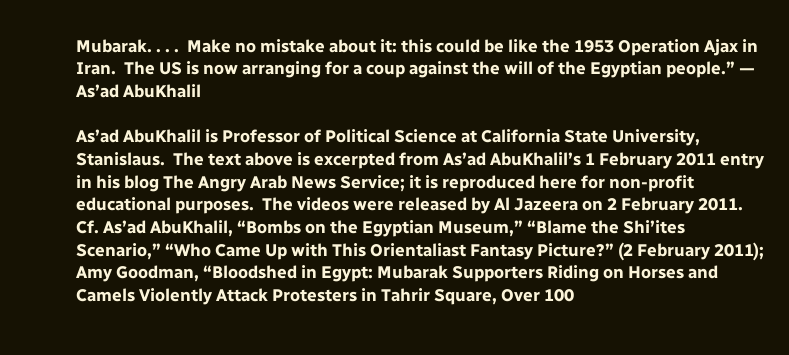Mubarak. . . .  Make no mistake about it: this could be like the 1953 Operation Ajax in Iran.  The US is now arranging for a coup against the will of the Egyptian people.” — As’ad AbuKhalil

As’ad AbuKhalil is Professor of Political Science at California State University, Stanislaus.  The text above is excerpted from As’ad AbuKhalil’s 1 February 2011 entry in his blog The Angry Arab News Service; it is reproduced here for non-profit educational purposes.  The videos were released by Al Jazeera on 2 February 2011.  Cf. As’ad AbuKhalil, “Bombs on the Egyptian Museum,” “Blame the Shi’ites Scenario,” “Who Came Up with This Orientaliast Fantasy Picture?” (2 February 2011); Amy Goodman, “Bloodshed in Egypt: Mubarak Supporters Riding on Horses and Camels Violently Attack Protesters in Tahrir Square, Over 100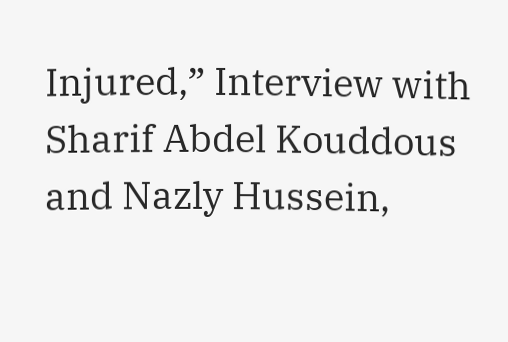Injured,” Interview with Sharif Abdel Kouddous and Nazly Hussein,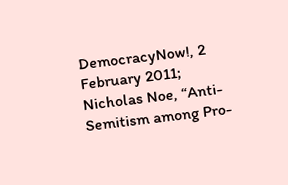DemocracyNow!, 2 February 2011; Nicholas Noe, “Anti-Semitism among Pro-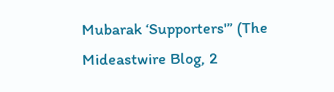Mubarak ‘Supporters'” (The Mideastwire Blog, 2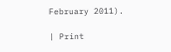February 2011).

| Print